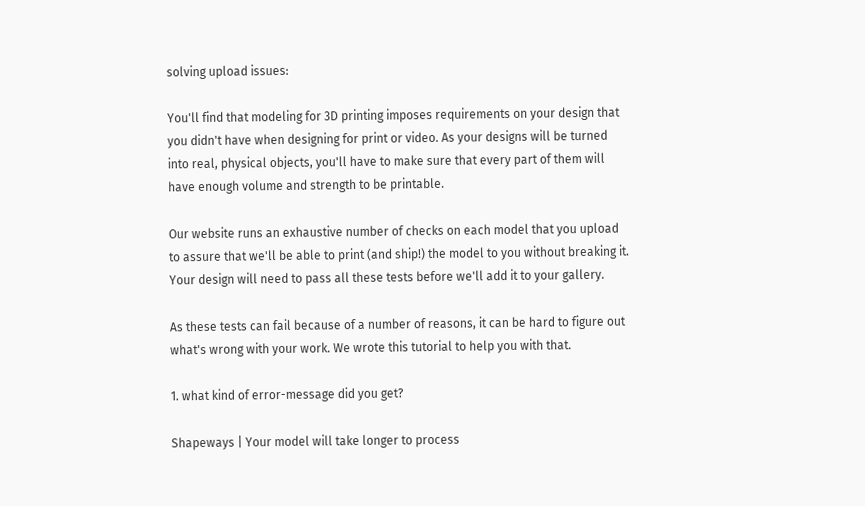solving upload issues:

You'll find that modeling for 3D printing imposes requirements on your design that you didn't have when designing for print or video. As your designs will be turned into real, physical objects, you'll have to make sure that every part of them will have enough volume and strength to be printable.

Our website runs an exhaustive number of checks on each model that you upload to assure that we'll be able to print (and ship!) the model to you without breaking it. Your design will need to pass all these tests before we'll add it to your gallery.

As these tests can fail because of a number of reasons, it can be hard to figure out what's wrong with your work. We wrote this tutorial to help you with that.

1. what kind of error-message did you get?

Shapeways | Your model will take longer to process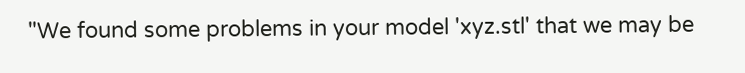"We found some problems in your model 'xyz.stl' that we may be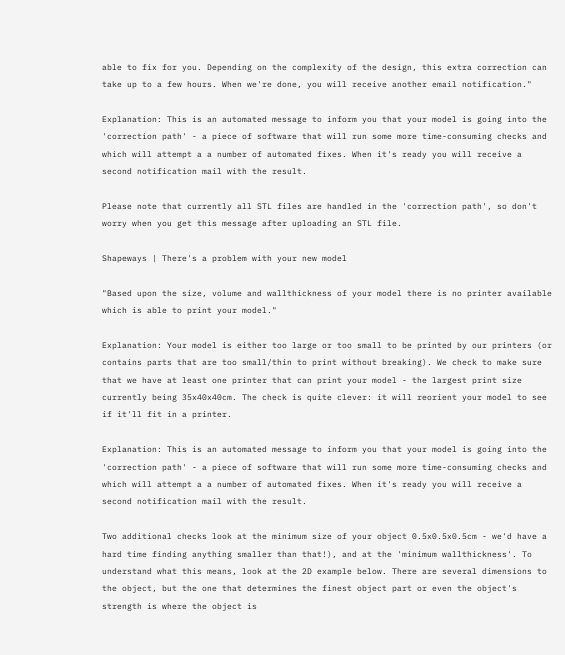able to fix for you. Depending on the complexity of the design, this extra correction can take up to a few hours. When we're done, you will receive another email notification."

Explanation: This is an automated message to inform you that your model is going into the 'correction path' - a piece of software that will run some more time-consuming checks and which will attempt a a number of automated fixes. When it's ready you will receive a second notification mail with the result.

Please note that currently all STL files are handled in the 'correction path', so don't worry when you get this message after uploading an STL file.

Shapeways | There's a problem with your new model

"Based upon the size, volume and wallthickness of your model there is no printer available which is able to print your model."

Explanation: Your model is either too large or too small to be printed by our printers (or contains parts that are too small/thin to print without breaking). We check to make sure that we have at least one printer that can print your model - the largest print size currently being 35x40x40cm. The check is quite clever: it will reorient your model to see if it'll fit in a printer.

Explanation: This is an automated message to inform you that your model is going into the 'correction path' - a piece of software that will run some more time-consuming checks and which will attempt a a number of automated fixes. When it's ready you will receive a second notification mail with the result.

Two additional checks look at the minimum size of your object 0.5x0.5x0.5cm - we'd have a hard time finding anything smaller than that!), and at the 'minimum wallthickness'. To understand what this means, look at the 2D example below. There are several dimensions to the object, but the one that determines the finest object part or even the object's strength is where the object is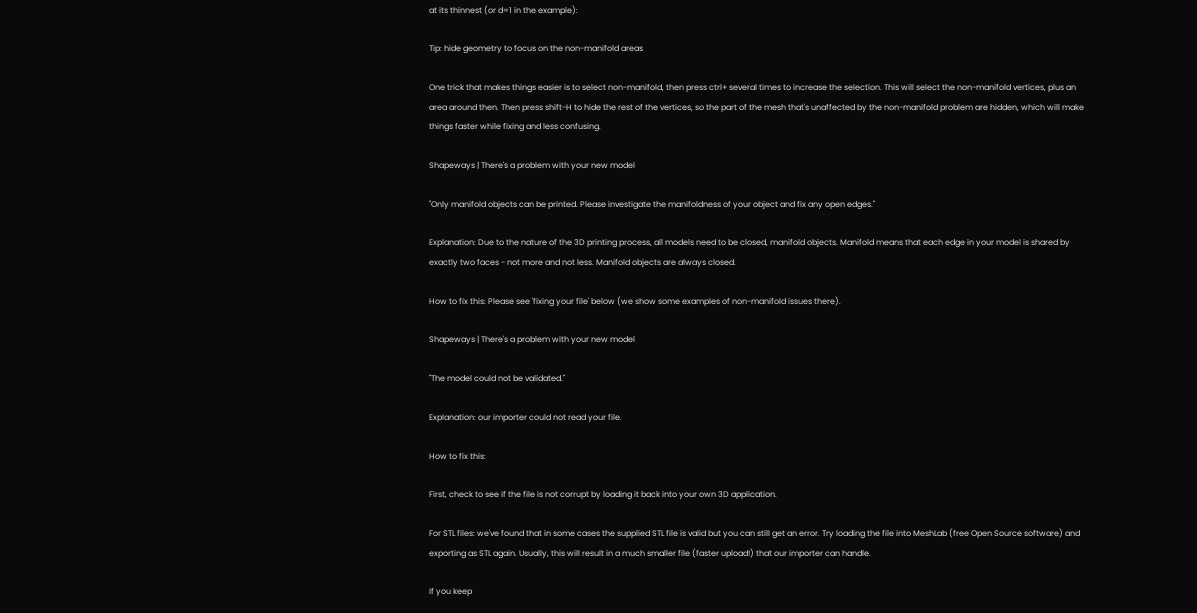at its thinnest (or d=1 in the example):

Tip: hide geometry to focus on the non-manifold areas

One trick that makes things easier is to select non-manifold, then press ctrl+ several times to increase the selection. This will select the non-manifold vertices, plus an area around then. Then press shift-H to hide the rest of the vertices, so the part of the mesh that's unaffected by the non-manifold problem are hidden, which will make things faster while fixing and less confusing.

Shapeways | There's a problem with your new model

"Only manifold objects can be printed. Please investigate the manifoldness of your object and fix any open edges."

Explanation: Due to the nature of the 3D printing process, all models need to be closed, manifold objects. Manifold means that each edge in your model is shared by exactly two faces - not more and not less. Manifold objects are always closed.

How to fix this: Please see 'fixing your file' below (we show some examples of non-manifold issues there).

Shapeways | There's a problem with your new model

"The model could not be validated."

Explanation: our importer could not read your file.

How to fix this:

First, check to see if the file is not corrupt by loading it back into your own 3D application.

For STL files: we've found that in some cases the supplied STL file is valid but you can still get an error. Try loading the file into MeshLab (free Open Source software) and exporting as STL again. Usually, this will result in a much smaller file (faster upload!) that our importer can handle.

If you keep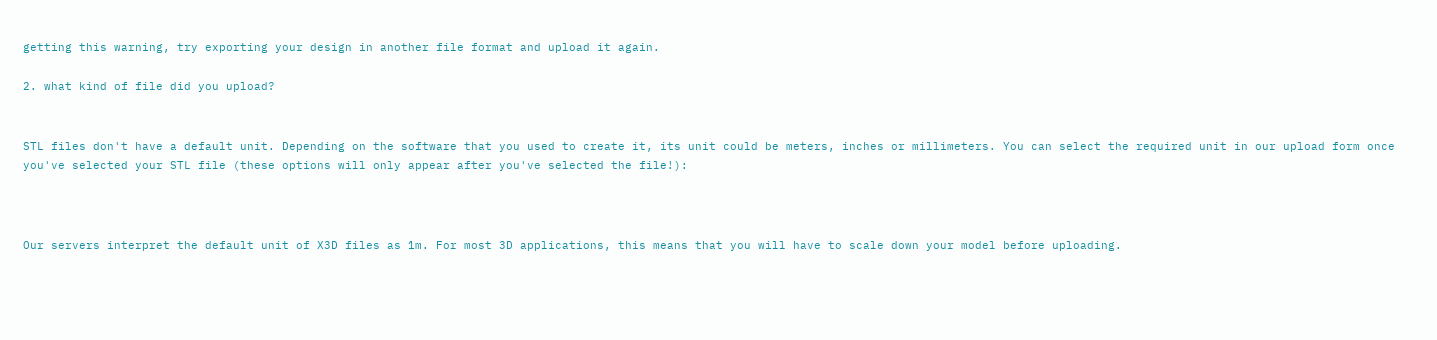getting this warning, try exporting your design in another file format and upload it again.

2. what kind of file did you upload?


STL files don't have a default unit. Depending on the software that you used to create it, its unit could be meters, inches or millimeters. You can select the required unit in our upload form once you've selected your STL file (these options will only appear after you've selected the file!):



Our servers interpret the default unit of X3D files as 1m. For most 3D applications, this means that you will have to scale down your model before uploading.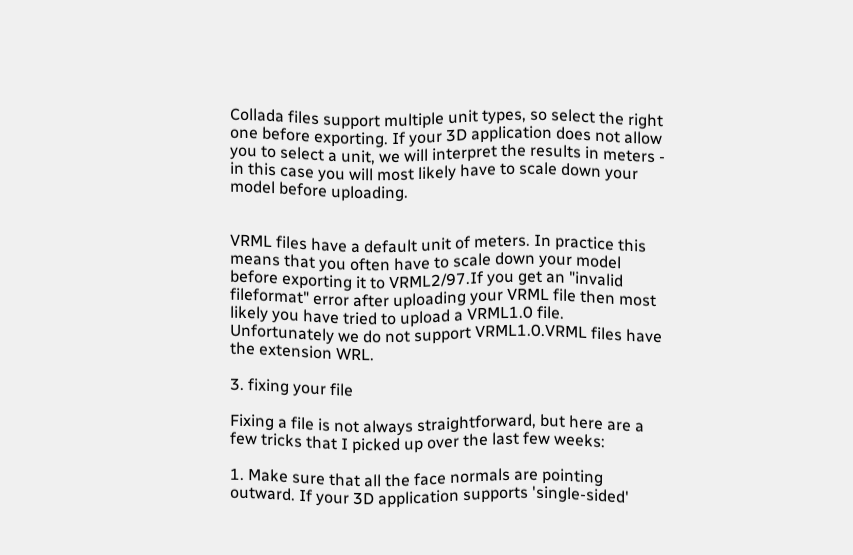Collada files support multiple unit types, so select the right one before exporting. If your 3D application does not allow you to select a unit, we will interpret the results in meters - in this case you will most likely have to scale down your model before uploading.


VRML files have a default unit of meters. In practice this means that you often have to scale down your model before exporting it to VRML2/97.If you get an "invalid fileformat" error after uploading your VRML file then most likely you have tried to upload a VRML1.0 file. Unfortunately we do not support VRML1.0.VRML files have the extension WRL.

3. fixing your file

Fixing a file is not always straightforward, but here are a few tricks that I picked up over the last few weeks:

1. Make sure that all the face normals are pointing outward. If your 3D application supports 'single-sided'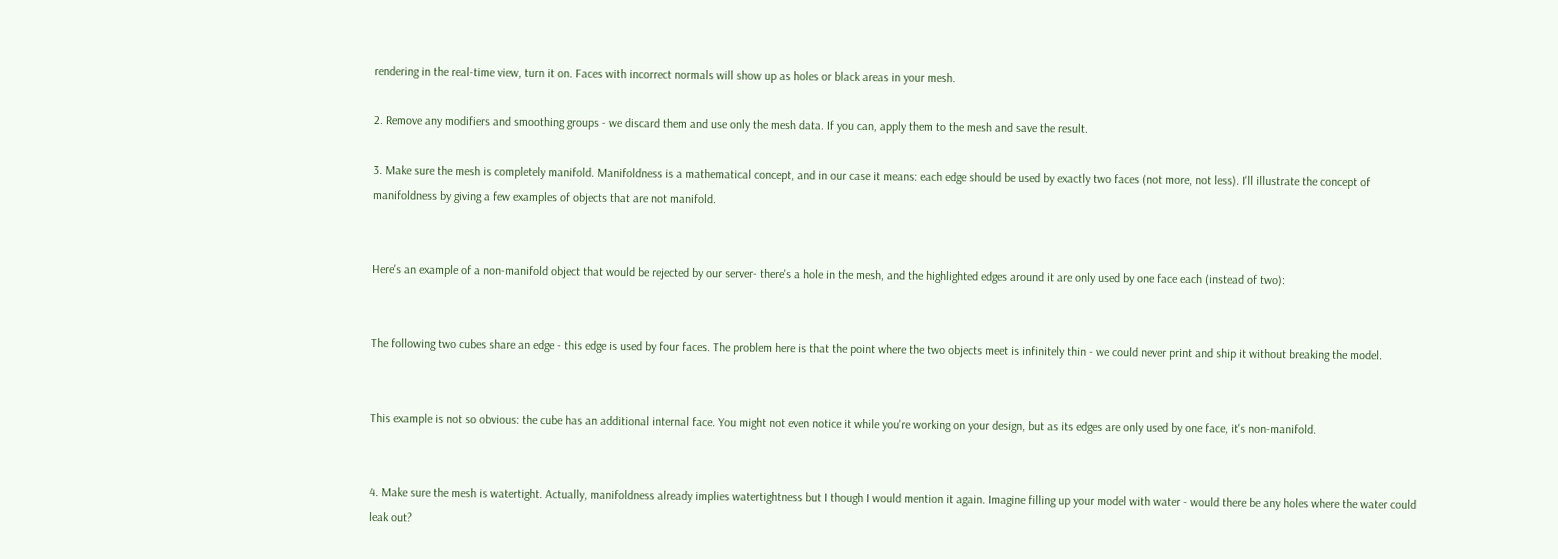rendering in the real-time view, turn it on. Faces with incorrect normals will show up as holes or black areas in your mesh.

2. Remove any modifiers and smoothing groups - we discard them and use only the mesh data. If you can, apply them to the mesh and save the result.

3. Make sure the mesh is completely manifold. Manifoldness is a mathematical concept, and in our case it means: each edge should be used by exactly two faces (not more, not less). I'll illustrate the concept of manifoldness by giving a few examples of objects that are not manifold.


Here's an example of a non-manifold object that would be rejected by our server- there's a hole in the mesh, and the highlighted edges around it are only used by one face each (instead of two):


The following two cubes share an edge - this edge is used by four faces. The problem here is that the point where the two objects meet is infinitely thin - we could never print and ship it without breaking the model.


This example is not so obvious: the cube has an additional internal face. You might not even notice it while you're working on your design, but as its edges are only used by one face, it's non-manifold.


4. Make sure the mesh is watertight. Actually, manifoldness already implies watertightness but I though I would mention it again. Imagine filling up your model with water - would there be any holes where the water could leak out?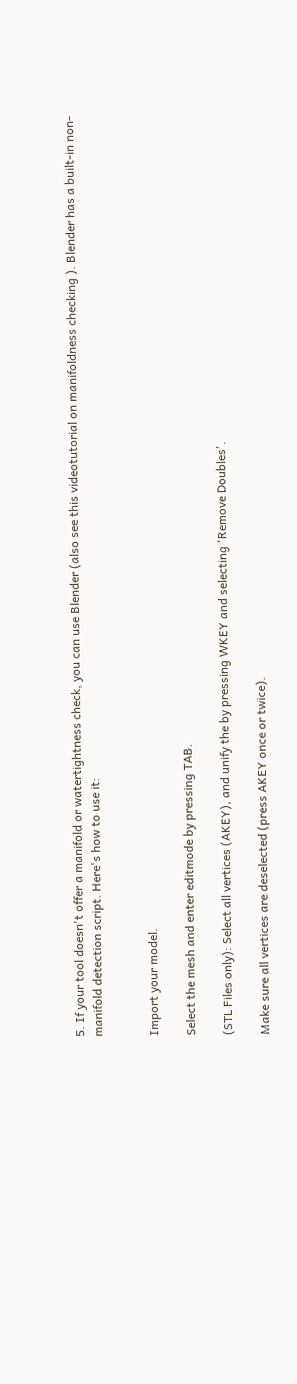5. If your tool doesn't offer a manifold or watertightness check, you can use Blender (also see this videotutorial on manifoldness checking ). Blender has a built-in non-manifold detection script. Here's how to use it:


Import your model.

Select the mesh and enter editmode by pressing TAB.

(STL Files only): Select all vertices (AKEY), and unify the by pressing WKEY and selecting 'Remove Doubles'.

Make sure all vertices are deselected (press AKEY once or twice).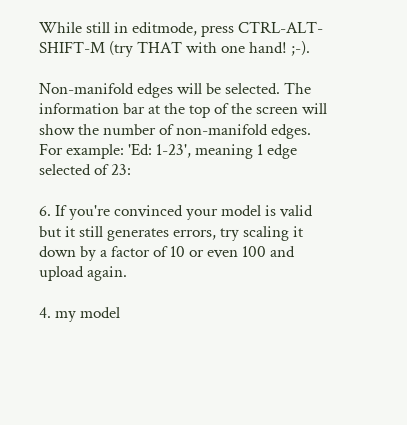While still in editmode, press CTRL-ALT-SHIFT-M (try THAT with one hand! ;-).

Non-manifold edges will be selected. The information bar at the top of the screen will show the number of non-manifold edges. For example: 'Ed: 1-23', meaning 1 edge selected of 23:

6. If you're convinced your model is valid but it still generates errors, try scaling it down by a factor of 10 or even 100 and upload again.

4. my model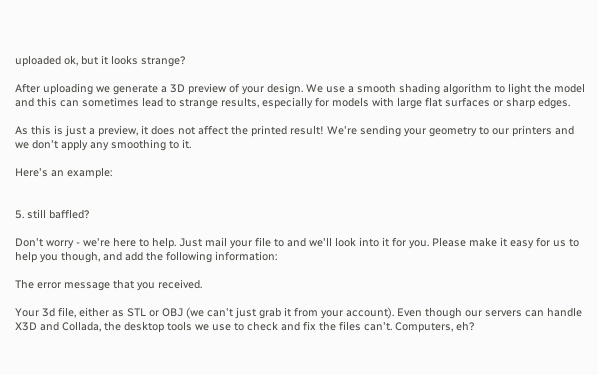uploaded ok, but it looks strange?

After uploading we generate a 3D preview of your design. We use a smooth shading algorithm to light the model and this can sometimes lead to strange results, especially for models with large flat surfaces or sharp edges.

As this is just a preview, it does not affect the printed result! We're sending your geometry to our printers and we don't apply any smoothing to it.

Here's an example:


5. still baffled?

Don't worry - we're here to help. Just mail your file to and we'll look into it for you. Please make it easy for us to help you though, and add the following information:

The error message that you received.

Your 3d file, either as STL or OBJ (we can't just grab it from your account). Even though our servers can handle X3D and Collada, the desktop tools we use to check and fix the files can't. Computers, eh?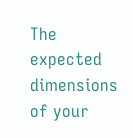The expected dimensions of your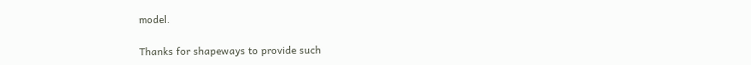model.

Thanks for shapeways to provide such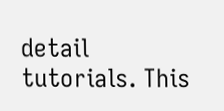detail tutorials. This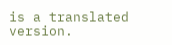is a translated version.